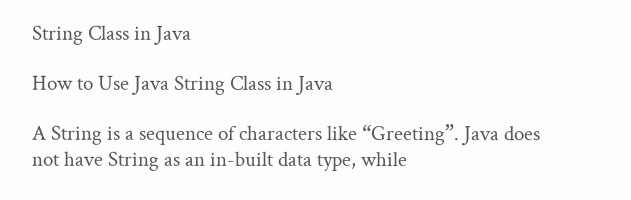String Class in Java

How to Use Java String Class in Java

A String is a sequence of characters like “Greeting”. Java does not have String as an in-built data type, while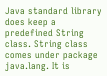Java standard library does keep a predefined String class. String class comes under package java.lang. It is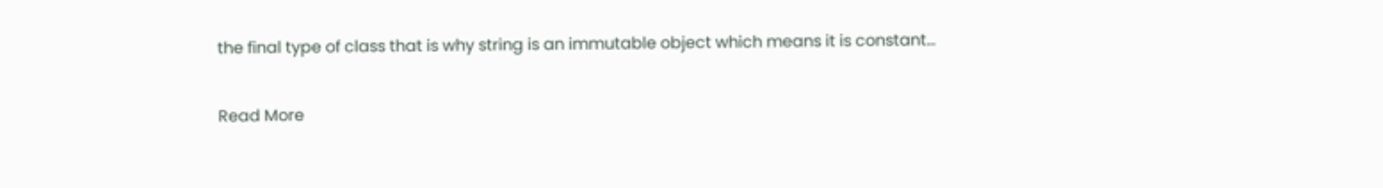the final type of class that is why string is an immutable object which means it is constant…

Read More